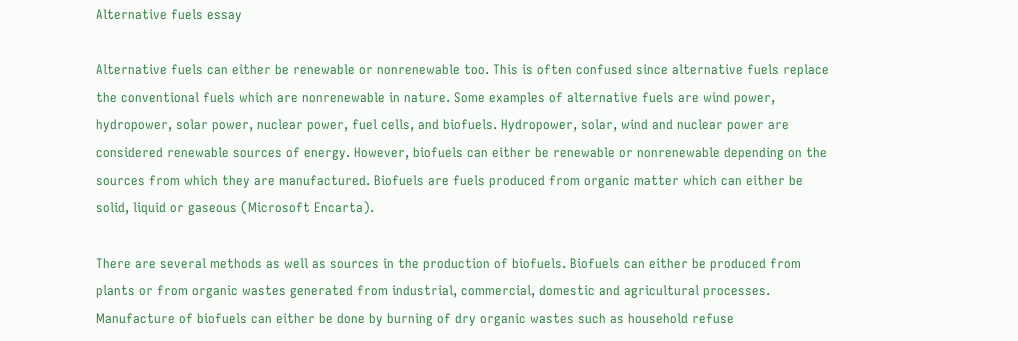Alternative fuels essay

Alternative fuels can either be renewable or nonrenewable too. This is often confused since alternative fuels replace the conventional fuels which are nonrenewable in nature. Some examples of alternative fuels are wind power, hydropower, solar power, nuclear power, fuel cells, and biofuels. Hydropower, solar, wind and nuclear power are considered renewable sources of energy. However, biofuels can either be renewable or nonrenewable depending on the sources from which they are manufactured. Biofuels are fuels produced from organic matter which can either be solid, liquid or gaseous (Microsoft Encarta).

There are several methods as well as sources in the production of biofuels. Biofuels can either be produced from plants or from organic wastes generated from industrial, commercial, domestic and agricultural processes. Manufacture of biofuels can either be done by burning of dry organic wastes such as household refuse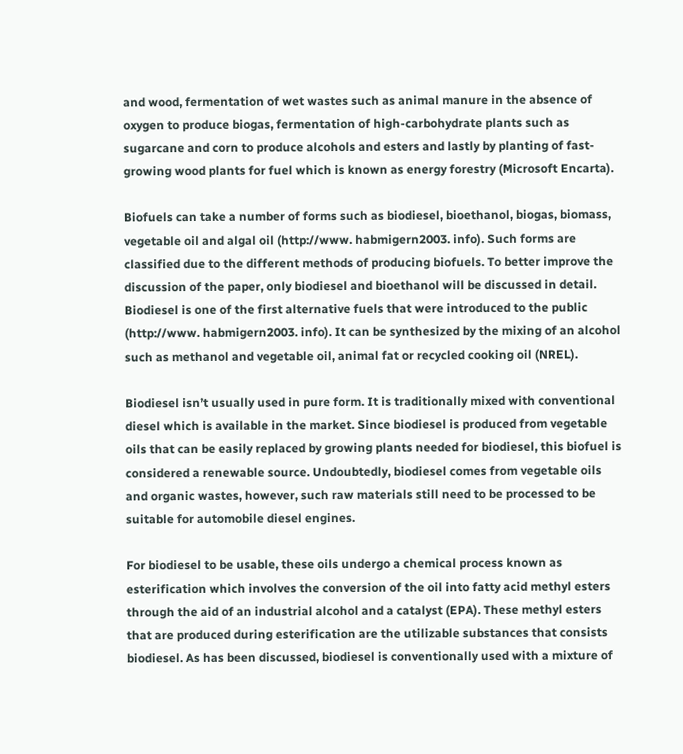and wood, fermentation of wet wastes such as animal manure in the absence of oxygen to produce biogas, fermentation of high-carbohydrate plants such as sugarcane and corn to produce alcohols and esters and lastly by planting of fast-growing wood plants for fuel which is known as energy forestry (Microsoft Encarta).

Biofuels can take a number of forms such as biodiesel, bioethanol, biogas, biomass, vegetable oil and algal oil (http://www. habmigern2003. info). Such forms are classified due to the different methods of producing biofuels. To better improve the discussion of the paper, only biodiesel and bioethanol will be discussed in detail. Biodiesel is one of the first alternative fuels that were introduced to the public (http://www. habmigern2003. info). It can be synthesized by the mixing of an alcohol such as methanol and vegetable oil, animal fat or recycled cooking oil (NREL).

Biodiesel isn’t usually used in pure form. It is traditionally mixed with conventional diesel which is available in the market. Since biodiesel is produced from vegetable oils that can be easily replaced by growing plants needed for biodiesel, this biofuel is considered a renewable source. Undoubtedly, biodiesel comes from vegetable oils and organic wastes, however, such raw materials still need to be processed to be suitable for automobile diesel engines.

For biodiesel to be usable, these oils undergo a chemical process known as esterification which involves the conversion of the oil into fatty acid methyl esters through the aid of an industrial alcohol and a catalyst (EPA). These methyl esters that are produced during esterification are the utilizable substances that consists biodiesel. As has been discussed, biodiesel is conventionally used with a mixture of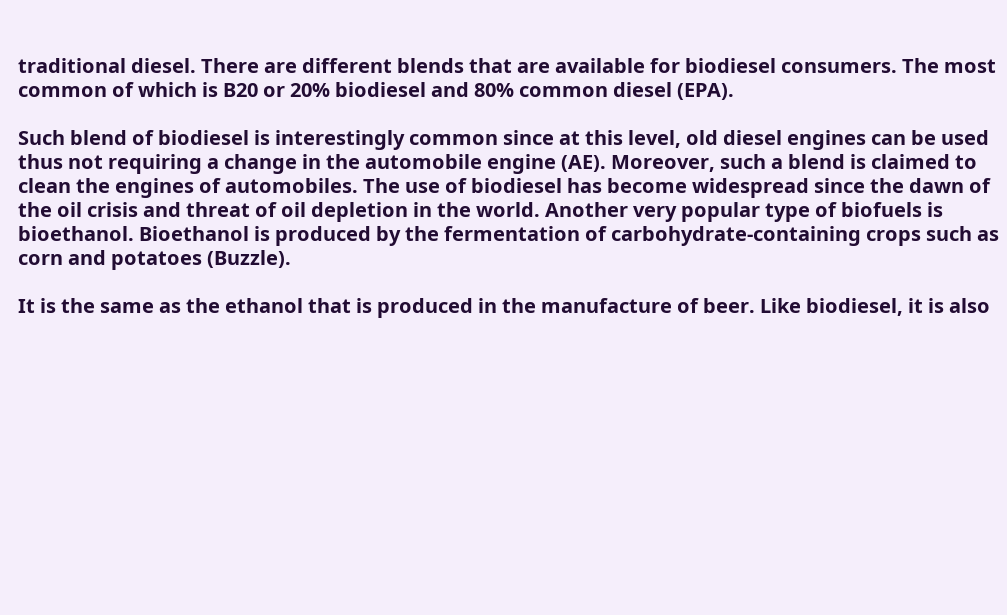traditional diesel. There are different blends that are available for biodiesel consumers. The most common of which is B20 or 20% biodiesel and 80% common diesel (EPA).

Such blend of biodiesel is interestingly common since at this level, old diesel engines can be used thus not requiring a change in the automobile engine (AE). Moreover, such a blend is claimed to clean the engines of automobiles. The use of biodiesel has become widespread since the dawn of the oil crisis and threat of oil depletion in the world. Another very popular type of biofuels is bioethanol. Bioethanol is produced by the fermentation of carbohydrate-containing crops such as corn and potatoes (Buzzle).

It is the same as the ethanol that is produced in the manufacture of beer. Like biodiesel, it is also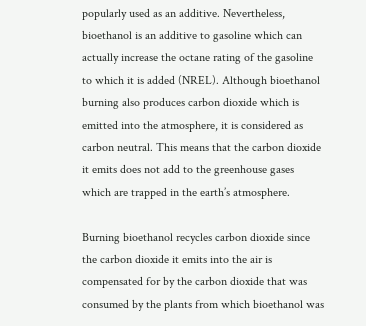popularly used as an additive. Nevertheless, bioethanol is an additive to gasoline which can actually increase the octane rating of the gasoline to which it is added (NREL). Although bioethanol burning also produces carbon dioxide which is emitted into the atmosphere, it is considered as carbon neutral. This means that the carbon dioxide it emits does not add to the greenhouse gases which are trapped in the earth’s atmosphere.

Burning bioethanol recycles carbon dioxide since the carbon dioxide it emits into the air is compensated for by the carbon dioxide that was consumed by the plants from which bioethanol was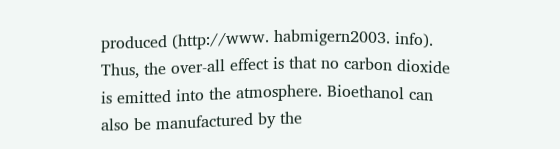produced (http://www. habmigern2003. info). Thus, the over-all effect is that no carbon dioxide is emitted into the atmosphere. Bioethanol can also be manufactured by the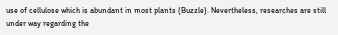use of cellulose which is abundant in most plants (Buzzle). Nevertheless, researches are still under way regarding the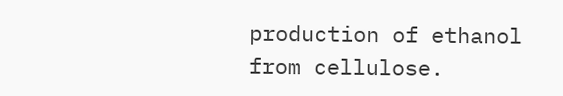production of ethanol from cellulose.